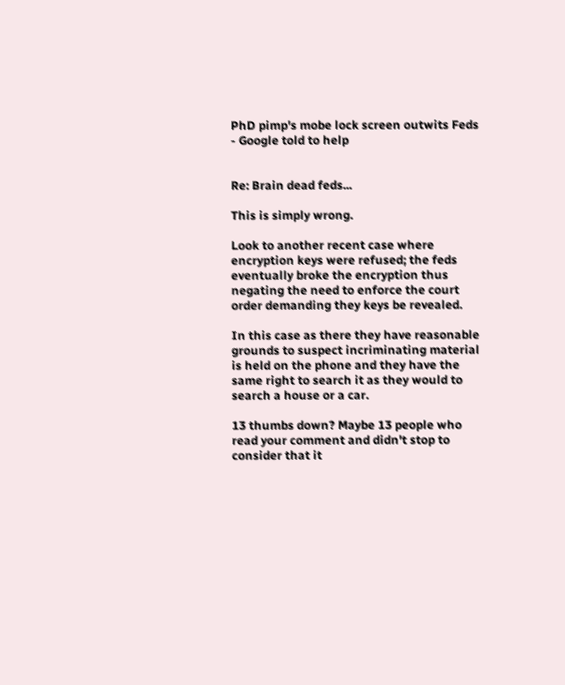PhD pimp's mobe lock screen outwits Feds - Google told to help


Re: Brain dead feds...

This is simply wrong.

Look to another recent case where encryption keys were refused; the feds eventually broke the encryption thus negating the need to enforce the court order demanding they keys be revealed.

In this case as there they have reasonable grounds to suspect incriminating material is held on the phone and they have the same right to search it as they would to search a house or a car.

13 thumbs down? Maybe 13 people who read your comment and didn't stop to consider that it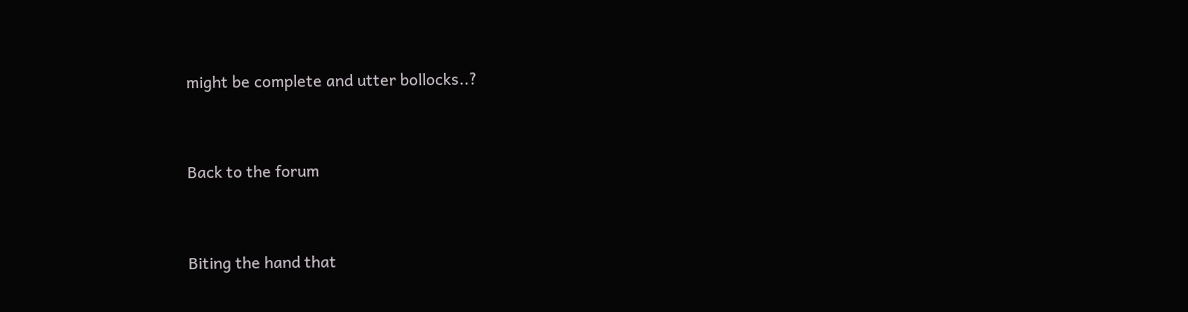might be complete and utter bollocks..?


Back to the forum


Biting the hand that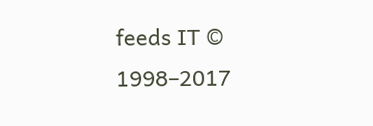feeds IT © 1998–2017